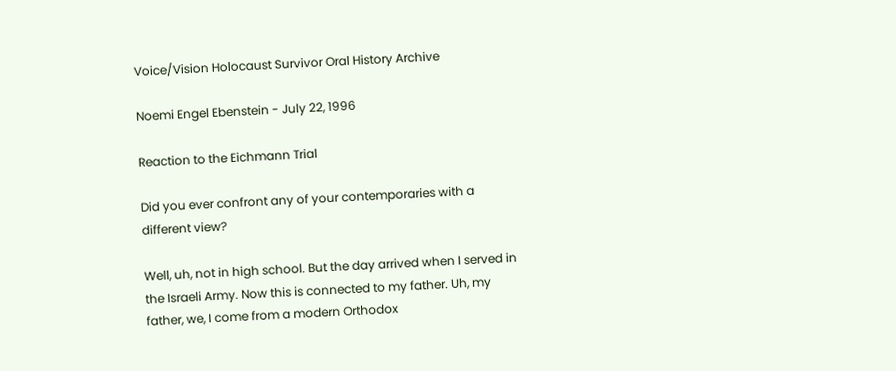Voice/Vision Holocaust Survivor Oral History Archive

Noemi Engel Ebenstein - July 22, 1996

Reaction to the Eichmann Trial

Did you ever confront any of your contemporaries with a different view?

Well, uh, not in high school. But the day arrived when I served in the Israeli Army. Now this is connected to my father. Uh, my father, we, I come from a modern Orthodox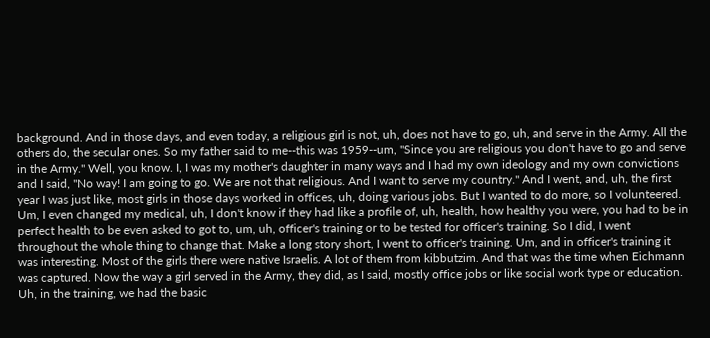background. And in those days, and even today, a religious girl is not, uh, does not have to go, uh, and serve in the Army. All the others do, the secular ones. So my father said to me--this was 1959--um, "Since you are religious you don't have to go and serve in the Army." Well, you know. I, I was my mother's daughter in many ways and I had my own ideology and my own convictions and I said, "No way! I am going to go. We are not that religious. And I want to serve my country." And I went, and, uh, the first year I was just like, most girls in those days worked in offices, uh, doing various jobs. But I wanted to do more, so I volunteered. Um, I even changed my medical, uh, I don't know if they had like a profile of, uh, health, how healthy you were, you had to be in perfect health to be even asked to got to, um, uh, officer's training or to be tested for officer's training. So I did, I went throughout the whole thing to change that. Make a long story short, I went to officer's training. Um, and in officer's training it was interesting. Most of the girls there were native Israelis. A lot of them from kibbutzim. And that was the time when Eichmann was captured. Now the way a girl served in the Army, they did, as I said, mostly office jobs or like social work type or education. Uh, in the training, we had the basic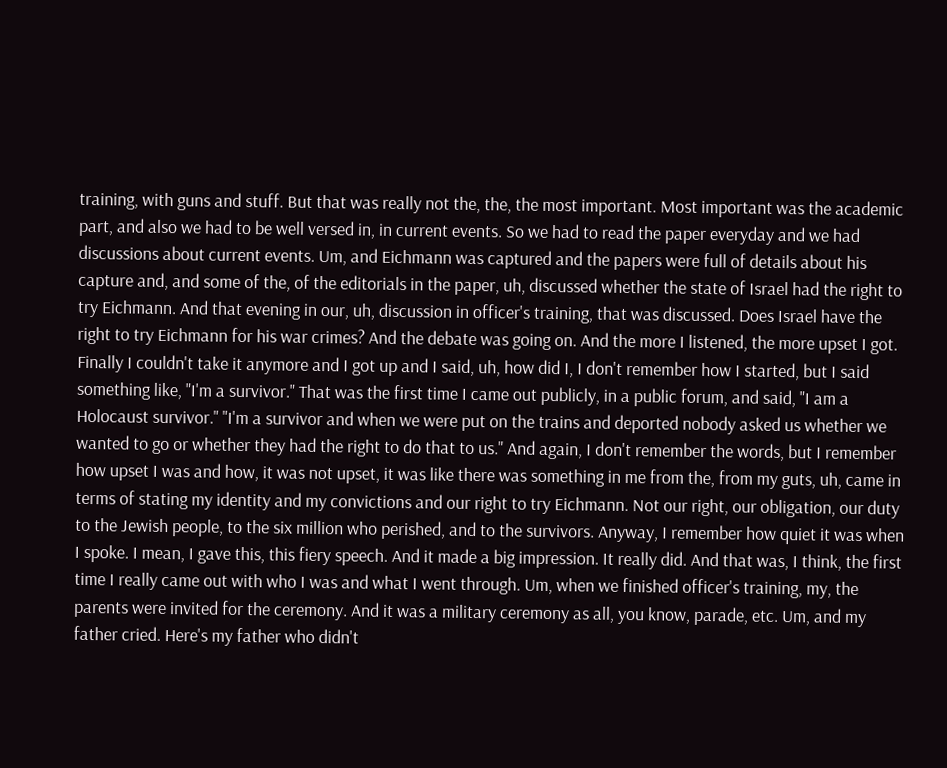training, with guns and stuff. But that was really not the, the, the most important. Most important was the academic part, and also we had to be well versed in, in current events. So we had to read the paper everyday and we had discussions about current events. Um, and Eichmann was captured and the papers were full of details about his capture and, and some of the, of the editorials in the paper, uh, discussed whether the state of Israel had the right to try Eichmann. And that evening in our, uh, discussion in officer's training, that was discussed. Does Israel have the right to try Eichmann for his war crimes? And the debate was going on. And the more I listened, the more upset I got. Finally I couldn't take it anymore and I got up and I said, uh, how did I, I don't remember how I started, but I said something like, "I'm a survivor." That was the first time I came out publicly, in a public forum, and said, "I am a Holocaust survivor." "I'm a survivor and when we were put on the trains and deported nobody asked us whether we wanted to go or whether they had the right to do that to us." And again, I don't remember the words, but I remember how upset I was and how, it was not upset, it was like there was something in me from the, from my guts, uh, came in terms of stating my identity and my convictions and our right to try Eichmann. Not our right, our obligation, our duty to the Jewish people, to the six million who perished, and to the survivors. Anyway, I remember how quiet it was when I spoke. I mean, I gave this, this fiery speech. And it made a big impression. It really did. And that was, I think, the first time I really came out with who I was and what I went through. Um, when we finished officer's training, my, the parents were invited for the ceremony. And it was a military ceremony as all, you know, parade, etc. Um, and my father cried. Here's my father who didn't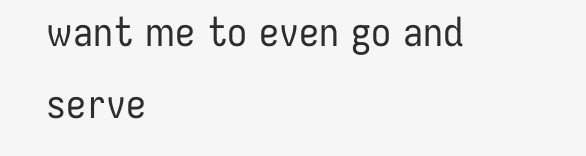want me to even go and serve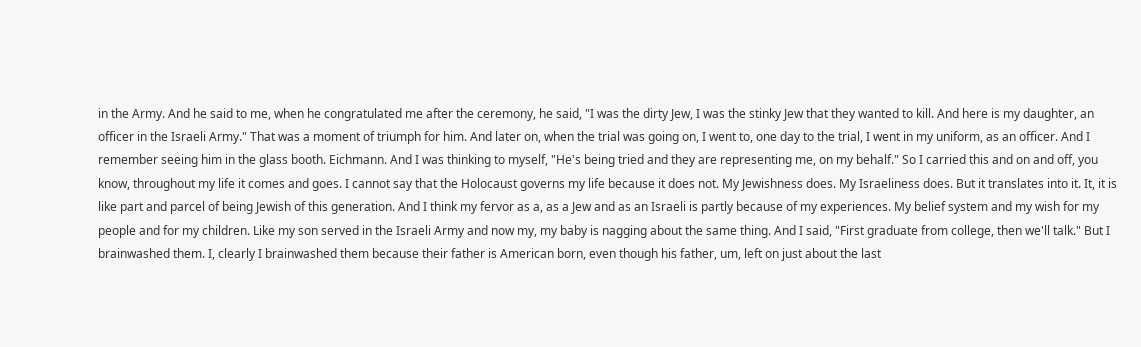in the Army. And he said to me, when he congratulated me after the ceremony, he said, "I was the dirty Jew, I was the stinky Jew that they wanted to kill. And here is my daughter, an officer in the Israeli Army." That was a moment of triumph for him. And later on, when the trial was going on, I went to, one day to the trial, I went in my uniform, as an officer. And I remember seeing him in the glass booth. Eichmann. And I was thinking to myself, "He's being tried and they are representing me, on my behalf." So I carried this and on and off, you know, throughout my life it comes and goes. I cannot say that the Holocaust governs my life because it does not. My Jewishness does. My Israeliness does. But it translates into it. It, it is like part and parcel of being Jewish of this generation. And I think my fervor as a, as a Jew and as an Israeli is partly because of my experiences. My belief system and my wish for my people and for my children. Like my son served in the Israeli Army and now my, my baby is nagging about the same thing. And I said, "First graduate from college, then we'll talk." But I brainwashed them. I, clearly I brainwashed them because their father is American born, even though his father, um, left on just about the last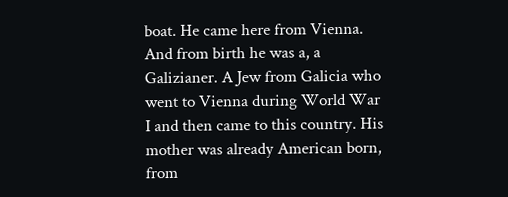boat. He came here from Vienna. And from birth he was a, a Galizianer. A Jew from Galicia who went to Vienna during World War I and then came to this country. His mother was already American born, from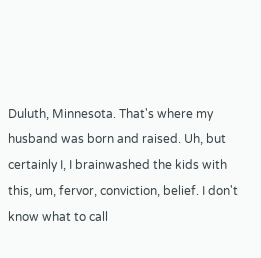Duluth, Minnesota. That's where my husband was born and raised. Uh, but certainly I, I brainwashed the kids with this, um, fervor, conviction, belief. I don't know what to call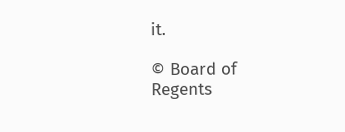it.

© Board of Regents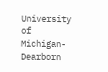University of Michigan-Dearborn